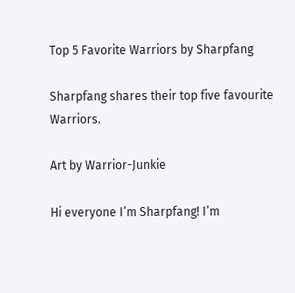Top 5 Favorite Warriors by Sharpfang

Sharpfang shares their top five favourite Warriors.

Art by Warrior-Junkie

Hi everyone I’m Sharpfang! I’m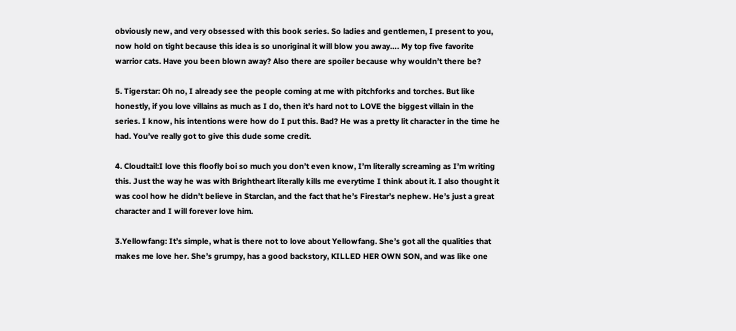obviously new, and very obsessed with this book series. So ladies and gentlemen, I present to you, now hold on tight because this idea is so unoriginal it will blow you away…. My top five favorite warrior cats. Have you been blown away? Also there are spoiler because why wouldn’t there be?

5. Tigerstar: Oh no, I already see the people coming at me with pitchforks and torches. But like honestly, if you love villains as much as I do, then it’s hard not to LOVE the biggest villain in the series. I know, his intentions were how do I put this. Bad? He was a pretty lit character in the time he had. You’ve really got to give this dude some credit.

4. Cloudtail:I love this floofly boi so much you don’t even know, I’m literally screaming as I’m writing this. Just the way he was with Brightheart literally kills me everytime I think about it. I also thought it was cool how he didn’t believe in Starclan, and the fact that he’s Firestar’s nephew. He’s just a great character and I will forever love him.

3.Yellowfang: It’s simple, what is there not to love about Yellowfang. She’s got all the qualities that makes me love her. She’s grumpy, has a good backstory, KILLED HER OWN SON, and was like one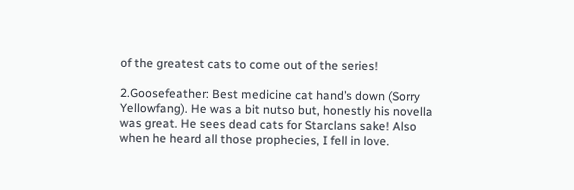of the greatest cats to come out of the series!

2.Goosefeather: Best medicine cat hand’s down (Sorry Yellowfang). He was a bit nutso but, honestly his novella was great. He sees dead cats for Starclans sake! Also when he heard all those prophecies, I fell in love.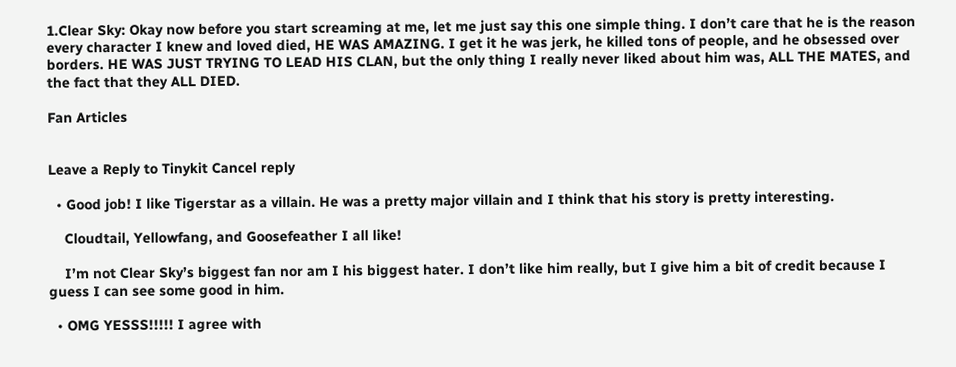1.Clear Sky: Okay now before you start screaming at me, let me just say this one simple thing. I don’t care that he is the reason every character I knew and loved died, HE WAS AMAZING. I get it he was jerk, he killed tons of people, and he obsessed over borders. HE WAS JUST TRYING TO LEAD HIS CLAN, but the only thing I really never liked about him was, ALL THE MATES, and the fact that they ALL DIED.

Fan Articles


Leave a Reply to Tinykit Cancel reply

  • Good job! I like Tigerstar as a villain. He was a pretty major villain and I think that his story is pretty interesting.

    Cloudtail, Yellowfang, and Goosefeather I all like!

    I’m not Clear Sky’s biggest fan nor am I his biggest hater. I don’t like him really, but I give him a bit of credit because I guess I can see some good in him.

  • OMG YESSS!!!!! I agree with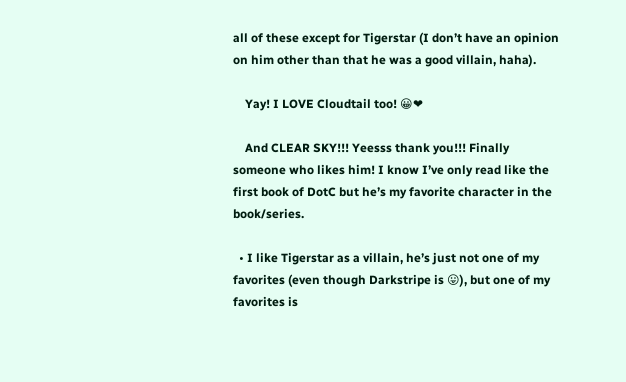all of these except for Tigerstar (I don’t have an opinion on him other than that he was a good villain, haha).

    Yay! I LOVE Cloudtail too! 😀❤

    And CLEAR SKY!!! Yeesss thank you!!! Finally someone who likes him! I know I’ve only read like the first book of DotC but he’s my favorite character in the book/series.

  • I like Tigerstar as a villain, he’s just not one of my favorites (even though Darkstripe is 😛), but one of my favorites is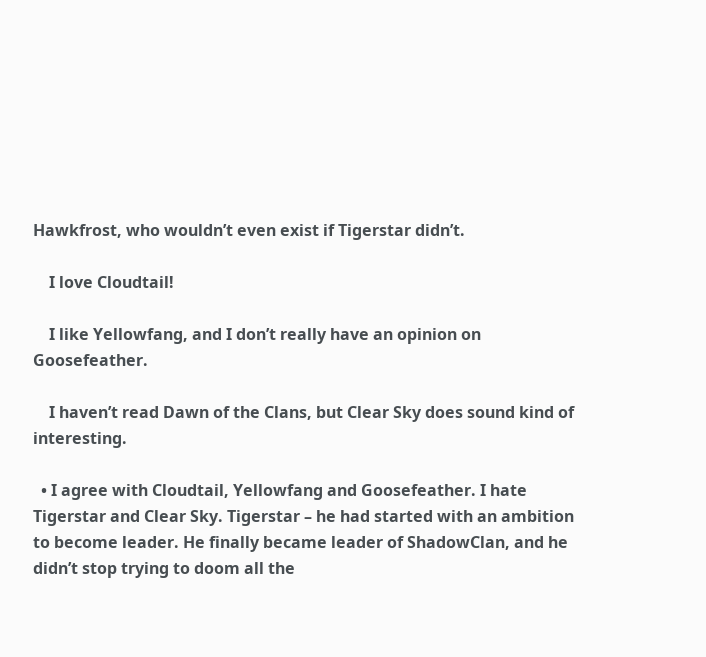Hawkfrost, who wouldn’t even exist if Tigerstar didn’t.

    I love Cloudtail!

    I like Yellowfang, and I don’t really have an opinion on Goosefeather.

    I haven’t read Dawn of the Clans, but Clear Sky does sound kind of interesting.

  • I agree with Cloudtail, Yellowfang and Goosefeather. I hate Tigerstar and Clear Sky. Tigerstar – he had started with an ambition to become leader. He finally became leader of ShadowClan, and he didn’t stop trying to doom all the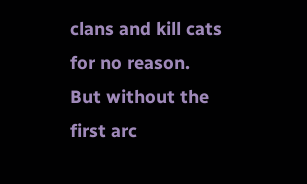clans and kill cats for no reason. But without the first arc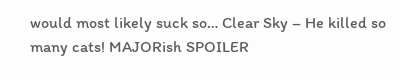would most likely suck so… Clear Sky – He killed so many cats! MAJORish SPOILER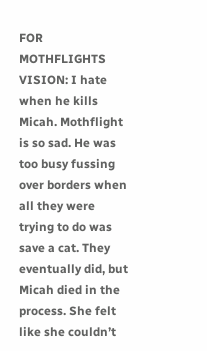FOR MOTHFLIGHTS VISION: I hate when he kills Micah. Mothflight is so sad. He was too busy fussing over borders when all they were trying to do was save a cat. They eventually did, but Micah died in the process. She felt like she couldn’t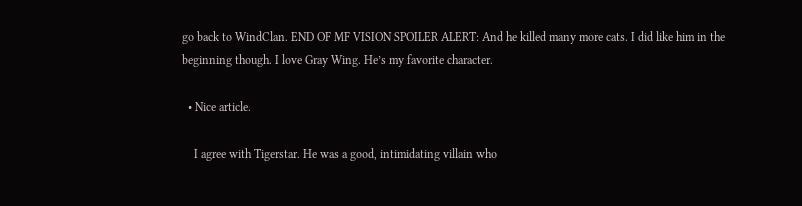go back to WindClan. END OF MF VISION SPOILER ALERT: And he killed many more cats. I did like him in the beginning though. I love Gray Wing. He’s my favorite character.

  • Nice article.

    I agree with Tigerstar. He was a good, intimidating villain who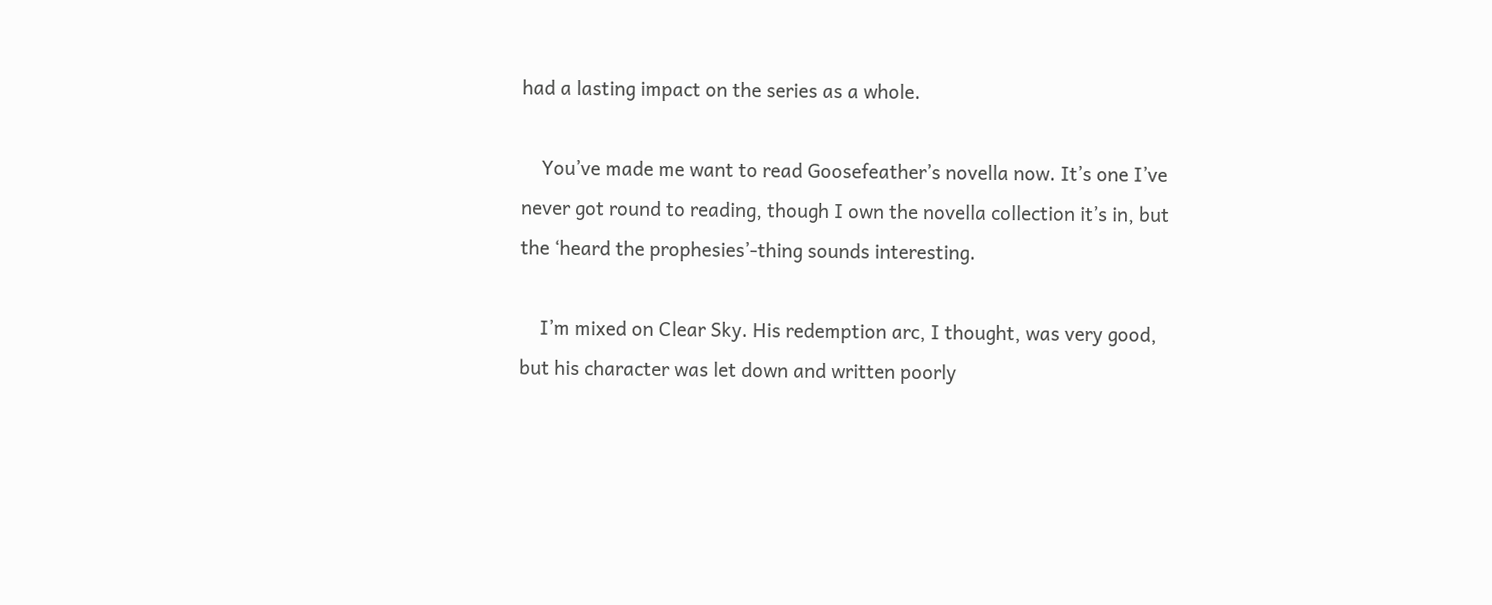had a lasting impact on the series as a whole.

    You’ve made me want to read Goosefeather’s novella now. It’s one I’ve never got round to reading, though I own the novella collection it’s in, but the ‘heard the prophesies’-thing sounds interesting.

    I’m mixed on Clear Sky. His redemption arc, I thought, was very good, but his character was let down and written poorly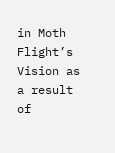in Moth Flight’s Vision as a result of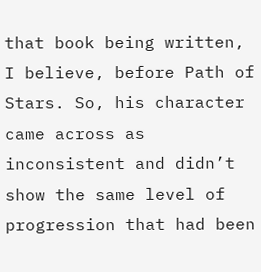that book being written, I believe, before Path of Stars. So, his character came across as inconsistent and didn’t show the same level of progression that had been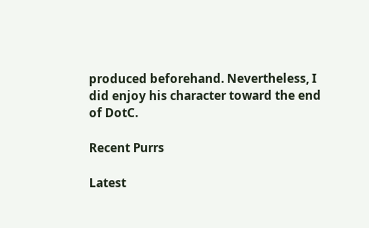produced beforehand. Nevertheless, I did enjoy his character toward the end of DotC.

Recent Purrs

Latest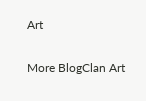Art

More BlogClan Art